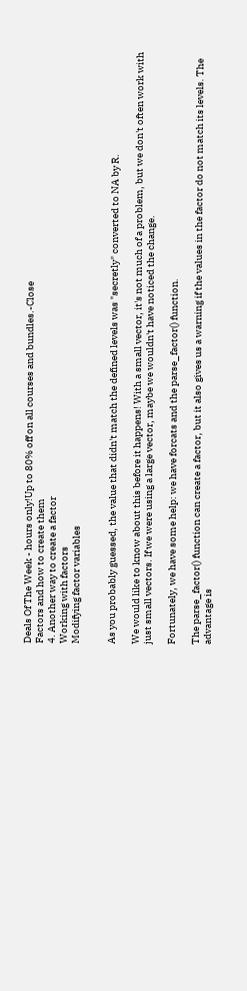Deals Of The Week - hours only!Up to 80% off on all courses and bundles.-Close
Factors and how to create them
4. Another way to create a factor
Working with factors
Modifying factor variables


As you probably guessed, the value that didn't match the defined levels was "secretly" converted to NA by R.

We would like to know about this before it happens! With a small vector, it's not much of a problem, but we don't often work with just small vectors. If we were using a large vector, maybe we wouldn't have noticed the change.

Fortunately, we have some help: we have forcats and the parse_factor() function.

The parse_factor() function can create a factor, but it also gives us a warning if the values in the factor do not match its levels. The advantage is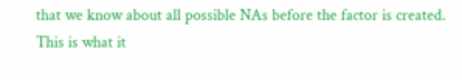that we know about all possible NAs before the factor is created. This is what it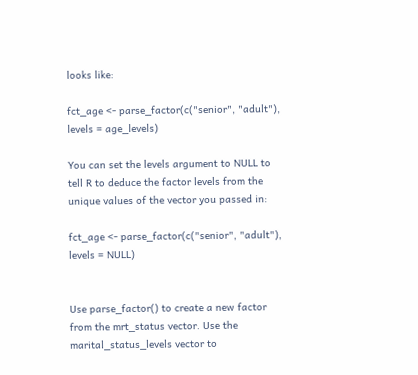looks like:

fct_age <- parse_factor(c("senior", "adult"), levels = age_levels)

You can set the levels argument to NULL to tell R to deduce the factor levels from the unique values of the vector you passed in:

fct_age <- parse_factor(c("senior", "adult"), levels = NULL)


Use parse_factor() to create a new factor from the mrt_status vector. Use the marital_status_levels vector to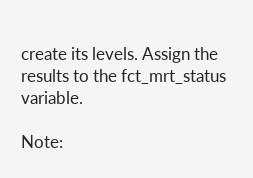create its levels. Assign the results to the fct_mrt_status variable.

Note: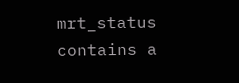mrt_status contains a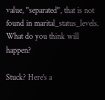value, "separated", that is not found in marital_status_levels. What do you think will happen?

Stuck? Here's a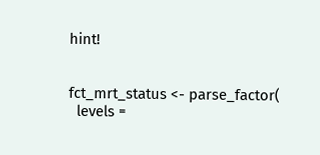hint!


fct_mrt_status <- parse_factor(
  levels =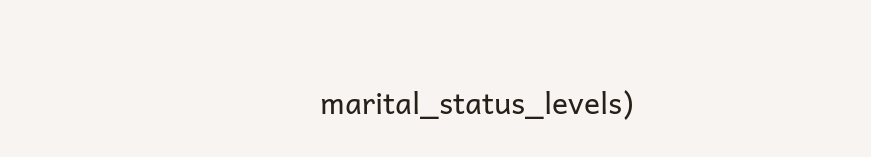marital_status_levels)